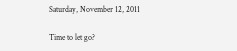Saturday, November 12, 2011

Time to let go?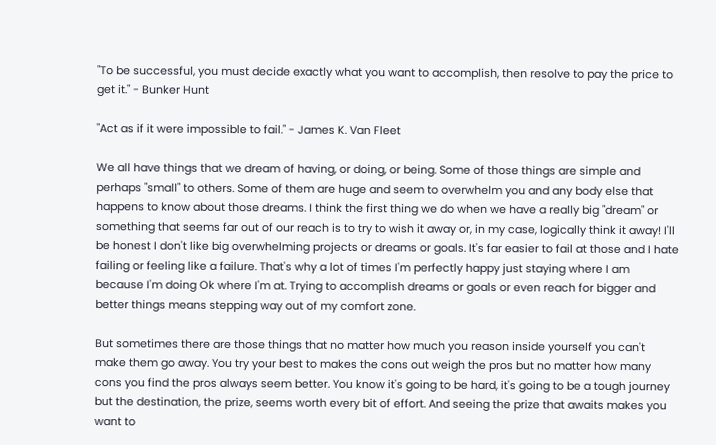"To be successful, you must decide exactly what you want to accomplish, then resolve to pay the price to get it." - Bunker Hunt

"Act as if it were impossible to fail." - James K. Van Fleet

We all have things that we dream of having, or doing, or being. Some of those things are simple and perhaps "small" to others. Some of them are huge and seem to overwhelm you and any body else that happens to know about those dreams. I think the first thing we do when we have a really big "dream" or something that seems far out of our reach is to try to wish it away or, in my case, logically think it away! I'll be honest I don't like big overwhelming projects or dreams or goals. It's far easier to fail at those and I hate failing or feeling like a failure. That's why a lot of times I'm perfectly happy just staying where I am because I'm doing Ok where I'm at. Trying to accomplish dreams or goals or even reach for bigger and better things means stepping way out of my comfort zone.

But sometimes there are those things that no matter how much you reason inside yourself you can't make them go away. You try your best to makes the cons out weigh the pros but no matter how many cons you find the pros always seem better. You know it's going to be hard, it's going to be a tough journey but the destination, the prize, seems worth every bit of effort. And seeing the prize that awaits makes you want to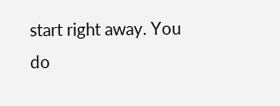start right away. You do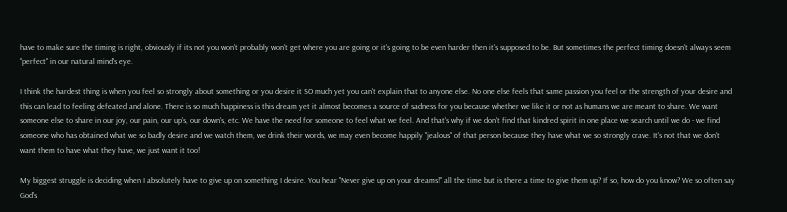have to make sure the timing is right, obviously if its not you won't probably won't get where you are going or it's going to be even harder then it's supposed to be. But sometimes the perfect timing doesn't always seem "perfect" in our natural mind's eye.

I think the hardest thing is when you feel so strongly about something or you desire it SO much yet you can't explain that to anyone else. No one else feels that same passion you feel or the strength of your desire and this can lead to feeling defeated and alone. There is so much happiness is this dream yet it almost becomes a source of sadness for you because whether we like it or not as humans we are meant to share. We want someone else to share in our joy, our pain, our up's, our down's, etc. We have the need for someone to feel what we feel. And that's why if we don't find that kindred spirit in one place we search until we do - we find someone who has obtained what we so badly desire and we watch them, we drink their words, we may even become happily "jealous" of that person because they have what we so strongly crave. It's not that we don't want them to have what they have, we just want it too!

My biggest struggle is deciding when I absolutely have to give up on something I desire. You hear "Never give up on your dreams!" all the time but is there a time to give them up? If so, how do you know? We so often say God's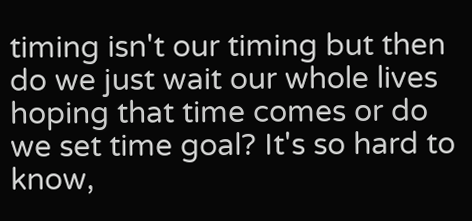timing isn't our timing but then do we just wait our whole lives hoping that time comes or do we set time goal? It's so hard to know,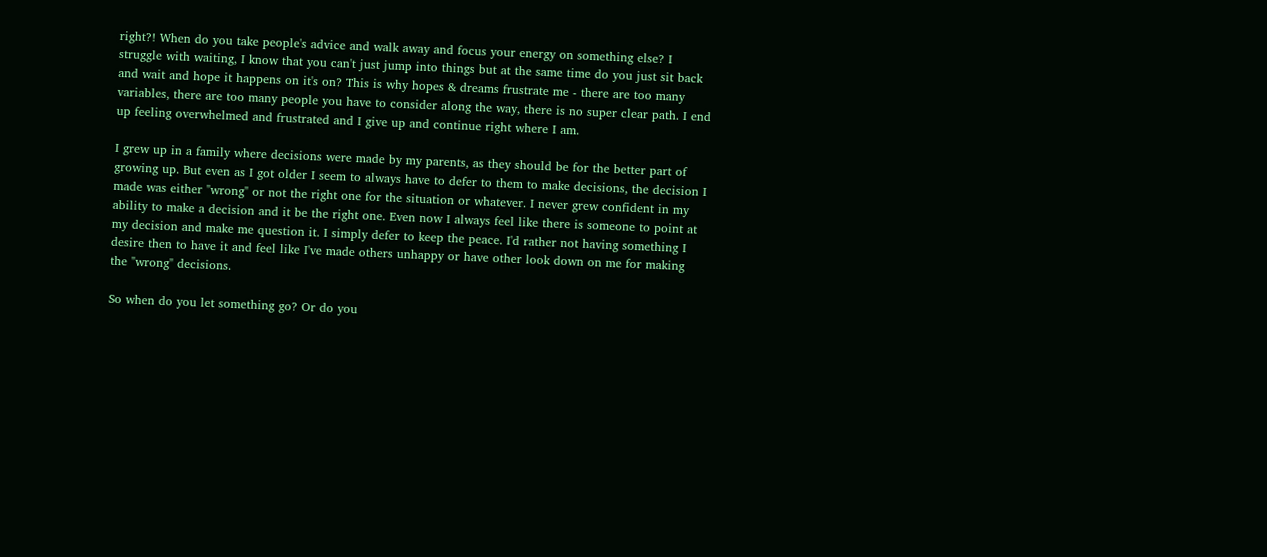right?! When do you take people's advice and walk away and focus your energy on something else? I struggle with waiting, I know that you can't just jump into things but at the same time do you just sit back and wait and hope it happens on it's on? This is why hopes & dreams frustrate me - there are too many variables, there are too many people you have to consider along the way, there is no super clear path. I end up feeling overwhelmed and frustrated and I give up and continue right where I am.

I grew up in a family where decisions were made by my parents, as they should be for the better part of growing up. But even as I got older I seem to always have to defer to them to make decisions, the decision I made was either "wrong" or not the right one for the situation or whatever. I never grew confident in my ability to make a decision and it be the right one. Even now I always feel like there is someone to point at my decision and make me question it. I simply defer to keep the peace. I'd rather not having something I desire then to have it and feel like I've made others unhappy or have other look down on me for making the "wrong" decisions.

So when do you let something go? Or do you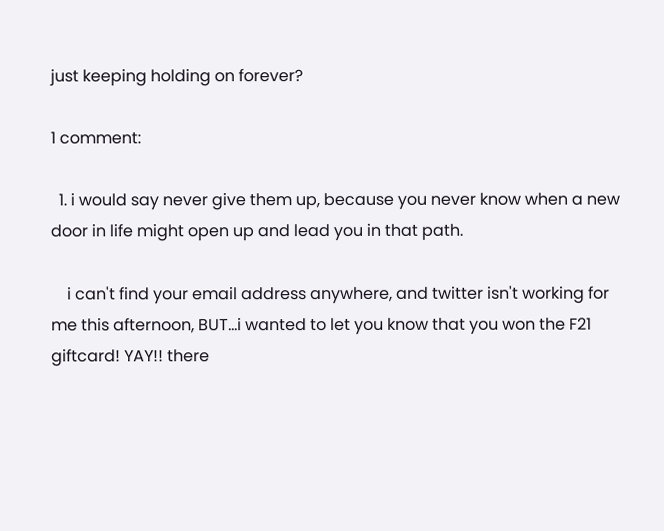just keeping holding on forever?

1 comment:

  1. i would say never give them up, because you never know when a new door in life might open up and lead you in that path.

    i can't find your email address anywhere, and twitter isn't working for me this afternoon, BUT...i wanted to let you know that you won the F21 giftcard! YAY!! there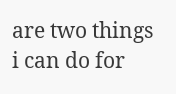are two things i can do for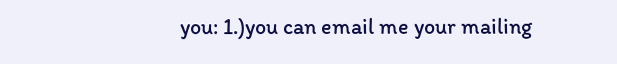you: 1.)you can email me your mailing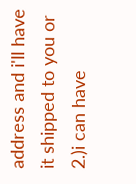address and i'll have it shipped to you or 2.)i can have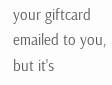your giftcard emailed to you, but it's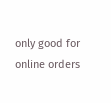only good for online orders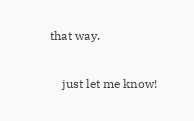that way.

    just let me know!